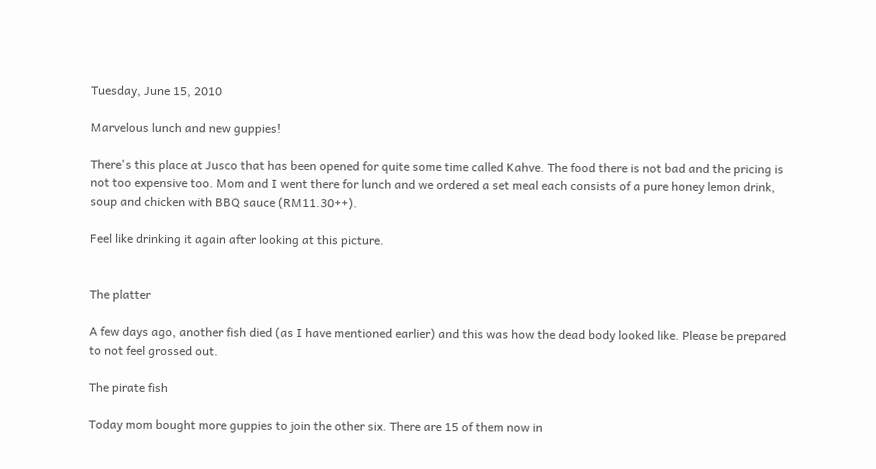Tuesday, June 15, 2010

Marvelous lunch and new guppies!

There's this place at Jusco that has been opened for quite some time called Kahve. The food there is not bad and the pricing is not too expensive too. Mom and I went there for lunch and we ordered a set meal each consists of a pure honey lemon drink, soup and chicken with BBQ sauce (RM11.30++).

Feel like drinking it again after looking at this picture.


The platter

A few days ago, another fish died (as I have mentioned earlier) and this was how the dead body looked like. Please be prepared to not feel grossed out.

The pirate fish

Today mom bought more guppies to join the other six. There are 15 of them now in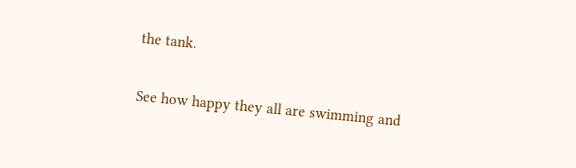the tank.

See how happy they all are swimming and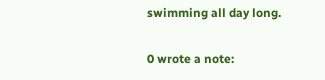swimming all day long.

0 wrote a note: